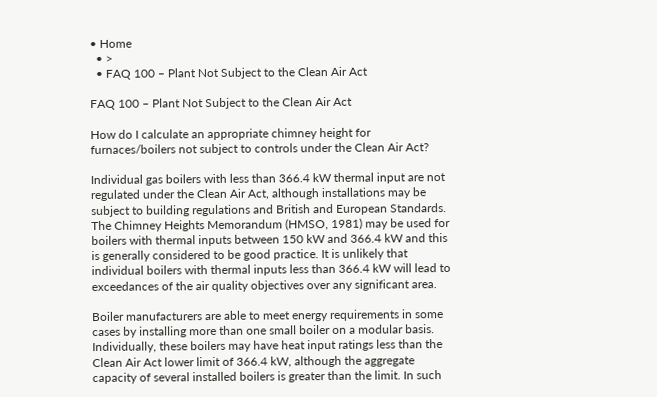• Home
  • >
  • FAQ 100 – Plant Not Subject to the Clean Air Act

FAQ 100 – Plant Not Subject to the Clean Air Act

How do I calculate an appropriate chimney height for furnaces/boilers not subject to controls under the Clean Air Act?

Individual gas boilers with less than 366.4 kW thermal input are not regulated under the Clean Air Act, although installations may be subject to building regulations and British and European Standards. The Chimney Heights Memorandum (HMSO, 1981) may be used for boilers with thermal inputs between 150 kW and 366.4 kW and this is generally considered to be good practice. It is unlikely that individual boilers with thermal inputs less than 366.4 kW will lead to exceedances of the air quality objectives over any significant area.

Boiler manufacturers are able to meet energy requirements in some cases by installing more than one small boiler on a modular basis. Individually, these boilers may have heat input ratings less than the Clean Air Act lower limit of 366.4 kW, although the aggregate capacity of several installed boilers is greater than the limit. In such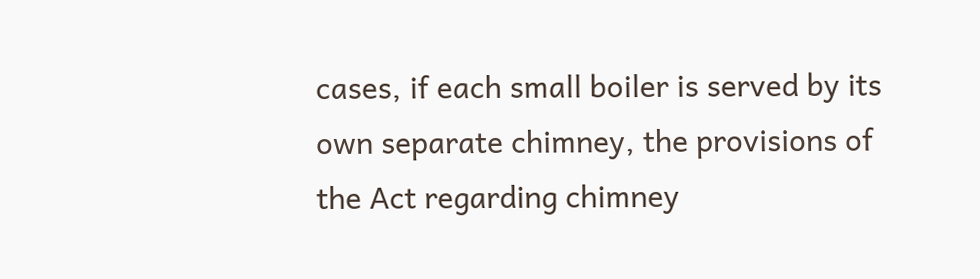cases, if each small boiler is served by its own separate chimney, the provisions of the Act regarding chimney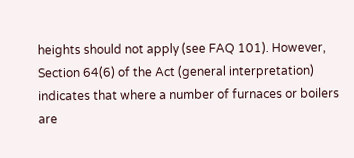heights should not apply (see FAQ 101). However, Section 64(6) of the Act (general interpretation) indicates that where a number of furnaces or boilers are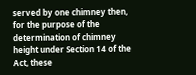served by one chimney then, for the purpose of the determination of chimney height under Section 14 of the Act, these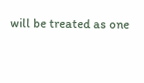will be treated as one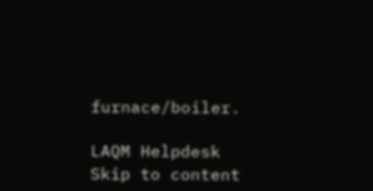furnace/boiler.

LAQM Helpdesk
Skip to content